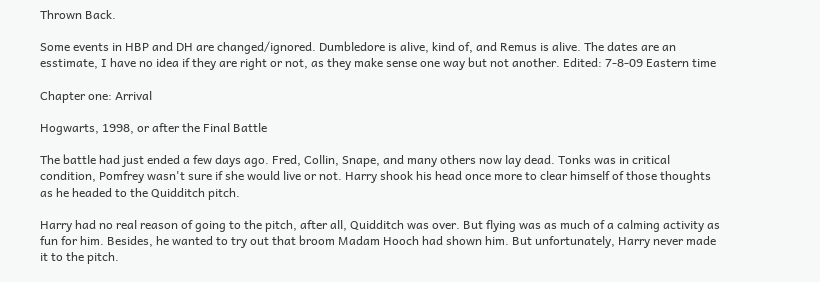Thrown Back.

Some events in HBP and DH are changed/ignored. Dumbledore is alive, kind of, and Remus is alive. The dates are an esstimate, I have no idea if they are right or not, as they make sense one way but not another. Edited: 7-8-09 Eastern time

Chapter one: Arrival

Hogwarts, 1998, or after the Final Battle

The battle had just ended a few days ago. Fred, Collin, Snape, and many others now lay dead. Tonks was in critical condition, Pomfrey wasn't sure if she would live or not. Harry shook his head once more to clear himself of those thoughts as he headed to the Quidditch pitch.

Harry had no real reason of going to the pitch, after all, Quidditch was over. But flying was as much of a calming activity as fun for him. Besides, he wanted to try out that broom Madam Hooch had shown him. But unfortunately, Harry never made it to the pitch.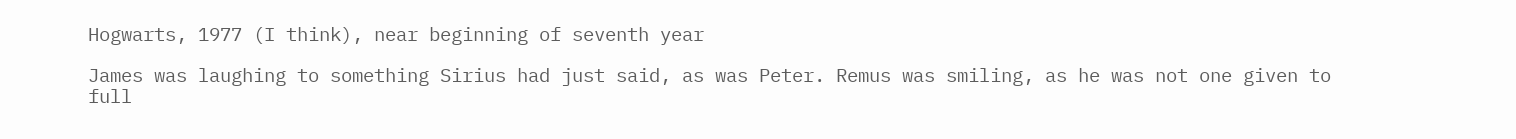Hogwarts, 1977 (I think), near beginning of seventh year

James was laughing to something Sirius had just said, as was Peter. Remus was smiling, as he was not one given to full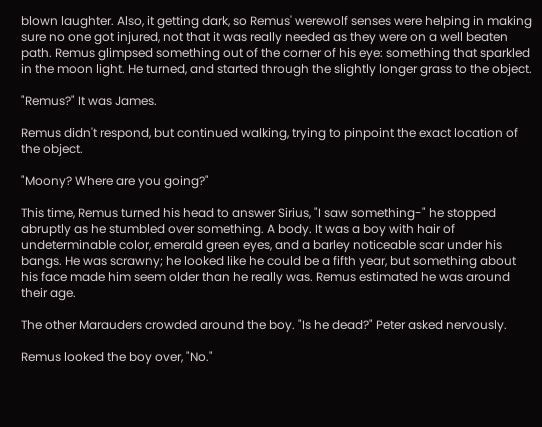blown laughter. Also, it getting dark, so Remus' werewolf senses were helping in making sure no one got injured, not that it was really needed as they were on a well beaten path. Remus glimpsed something out of the corner of his eye: something that sparkled in the moon light. He turned, and started through the slightly longer grass to the object.

"Remus?" It was James.

Remus didn't respond, but continued walking, trying to pinpoint the exact location of the object.

"Moony? Where are you going?"

This time, Remus turned his head to answer Sirius, "I saw something-" he stopped abruptly as he stumbled over something. A body. It was a boy with hair of undeterminable color, emerald green eyes, and a barley noticeable scar under his bangs. He was scrawny; he looked like he could be a fifth year, but something about his face made him seem older than he really was. Remus estimated he was around their age.

The other Marauders crowded around the boy. "Is he dead?" Peter asked nervously.

Remus looked the boy over, "No."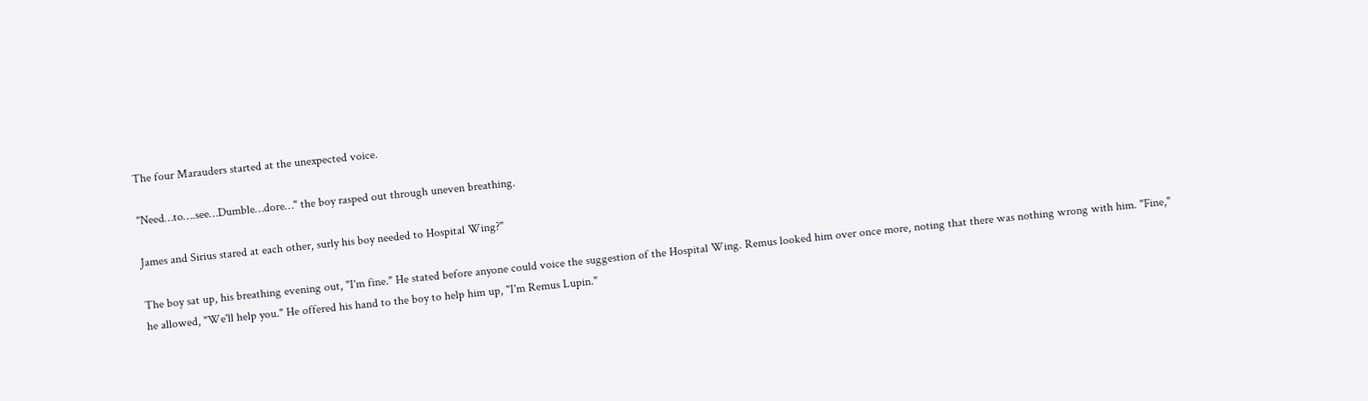The four Marauders started at the unexpected voice.

"Need…to….see…Dumble…dore…" the boy rasped out through uneven breathing.

James and Sirius stared at each other, surly his boy needed to Hospital Wing?"

The boy sat up, his breathing evening out, "I'm fine." He stated before anyone could voice the suggestion of the Hospital Wing. Remus looked him over once more, noting that there was nothing wrong with him. "Fine," he allowed, "We'll help you." He offered his hand to the boy to help him up, "I'm Remus Lupin."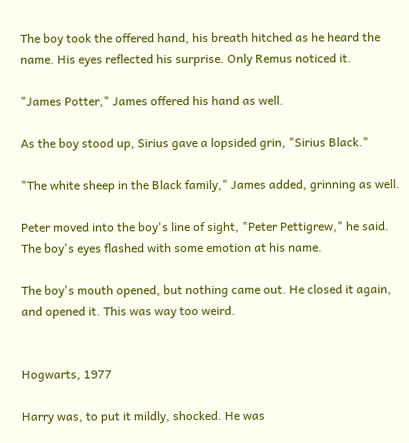The boy took the offered hand, his breath hitched as he heard the name. His eyes reflected his surprise. Only Remus noticed it.

"James Potter," James offered his hand as well.

As the boy stood up, Sirius gave a lopsided grin, "Sirius Black."

"The white sheep in the Black family," James added, grinning as well.

Peter moved into the boy's line of sight, "Peter Pettigrew," he said. The boy's eyes flashed with some emotion at his name.

The boy's mouth opened, but nothing came out. He closed it again, and opened it. This was way too weird.


Hogwarts, 1977

Harry was, to put it mildly, shocked. He was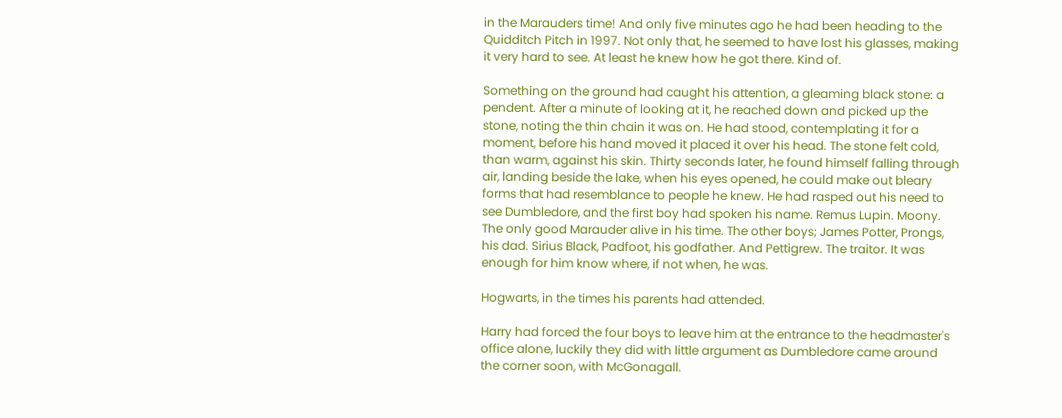in the Marauders time! And only five minutes ago he had been heading to the Quidditch Pitch in 1997. Not only that, he seemed to have lost his glasses, making it very hard to see. At least he knew how he got there. Kind of.

Something on the ground had caught his attention, a gleaming black stone: a pendent. After a minute of looking at it, he reached down and picked up the stone, noting the thin chain it was on. He had stood, contemplating it for a moment, before his hand moved it placed it over his head. The stone felt cold, than warm, against his skin. Thirty seconds later, he found himself falling through air, landing beside the lake, when his eyes opened, he could make out bleary forms that had resemblance to people he knew. He had rasped out his need to see Dumbledore, and the first boy had spoken his name. Remus Lupin. Moony. The only good Marauder alive in his time. The other boys; James Potter, Prongs, his dad. Sirius Black, Padfoot, his godfather. And Pettigrew. The traitor. It was enough for him know where, if not when, he was.

Hogwarts, in the times his parents had attended.

Harry had forced the four boys to leave him at the entrance to the headmaster's office alone, luckily they did with little argument as Dumbledore came around the corner soon, with McGonagall.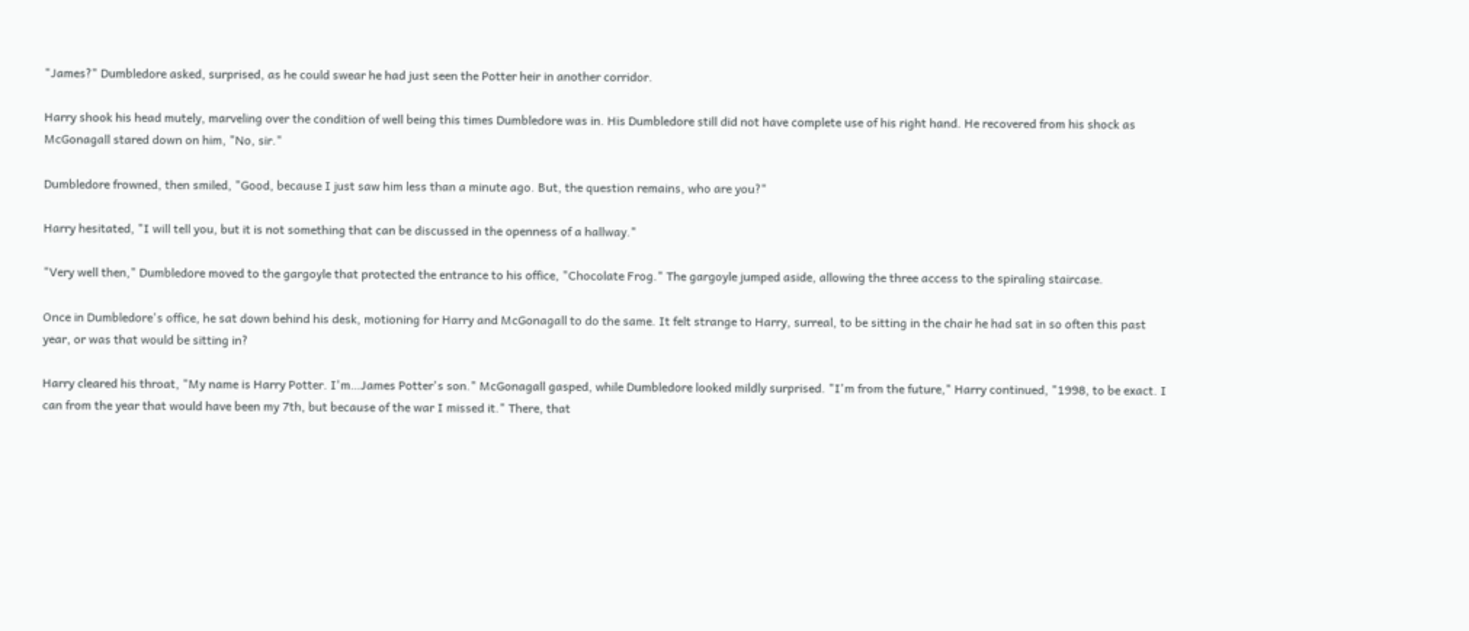"James?" Dumbledore asked, surprised, as he could swear he had just seen the Potter heir in another corridor.

Harry shook his head mutely, marveling over the condition of well being this times Dumbledore was in. His Dumbledore still did not have complete use of his right hand. He recovered from his shock as McGonagall stared down on him, "No, sir."

Dumbledore frowned, then smiled, "Good, because I just saw him less than a minute ago. But, the question remains, who are you?"

Harry hesitated, "I will tell you, but it is not something that can be discussed in the openness of a hallway."

"Very well then," Dumbledore moved to the gargoyle that protected the entrance to his office, "Chocolate Frog." The gargoyle jumped aside, allowing the three access to the spiraling staircase.

Once in Dumbledore's office, he sat down behind his desk, motioning for Harry and McGonagall to do the same. It felt strange to Harry, surreal, to be sitting in the chair he had sat in so often this past year, or was that would be sitting in?

Harry cleared his throat, "My name is Harry Potter. I'm…James Potter's son." McGonagall gasped, while Dumbledore looked mildly surprised. "I'm from the future," Harry continued, "1998, to be exact. I can from the year that would have been my 7th, but because of the war I missed it." There, that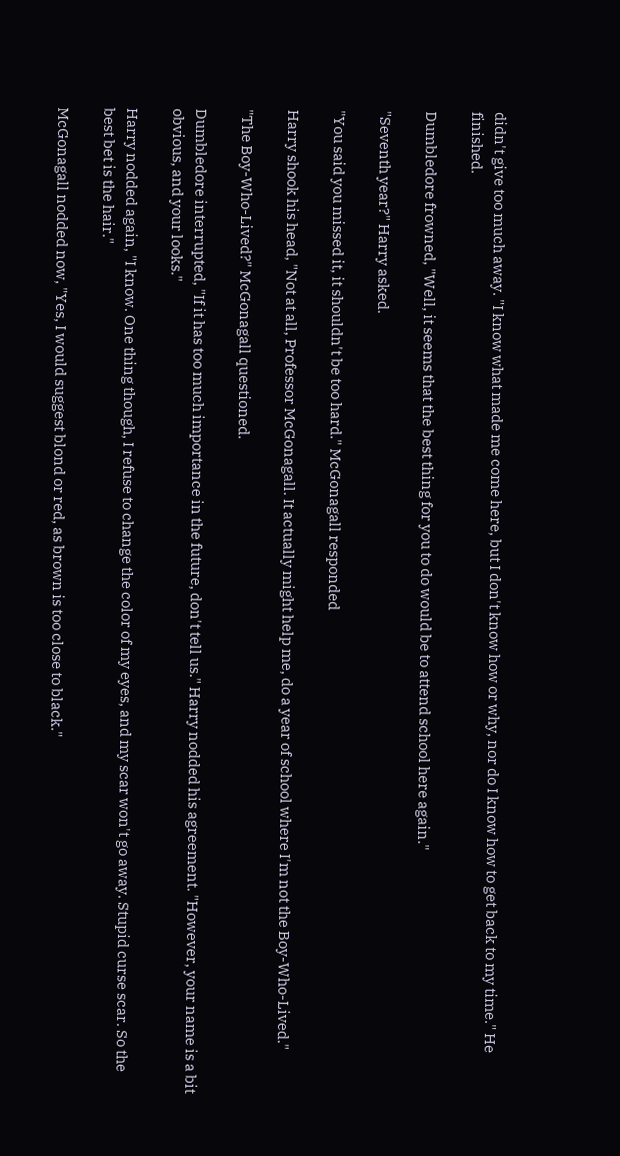didn't give too much away. "I know what made me come here, but I don't know how or why, nor do I know how to get back to my time." He finished.

Dumbledore frowned, "Well, it seems that the best thing for you to do would be to attend school here again."

"Seventh year?" Harry asked.

"You said you missed it, it shouldn't be too hard." McGonagall responded

Harry shook his head, "Not at all, Professor McGonagall. It actually might help me, do a year of school where I'm not the Boy-Who-Lived."

"The Boy-Who-Lived?" McGonagall questioned.

Dumbledore interrupted, "If it has too much importance in the future, don't tell us." Harry nodded his agreement. "However, your name is a bit obvious, and your looks."

Harry nodded again, "I know. One thing though, I refuse to change the color of my eyes, and my scar won't go away. Stupid curse scar. So the best bet is the hair."

McGonagall nodded now, "Yes, I would suggest blond or red, as brown is too close to black."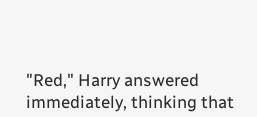"Red," Harry answered immediately, thinking that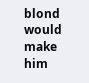blond would make him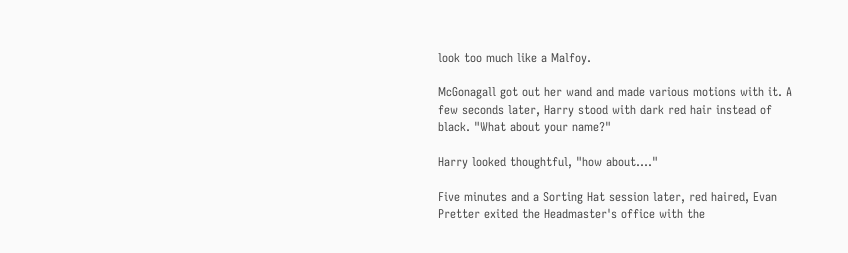look too much like a Malfoy.

McGonagall got out her wand and made various motions with it. A few seconds later, Harry stood with dark red hair instead of black. "What about your name?"

Harry looked thoughtful, "how about…."

Five minutes and a Sorting Hat session later, red haired, Evan Pretter exited the Headmaster's office with the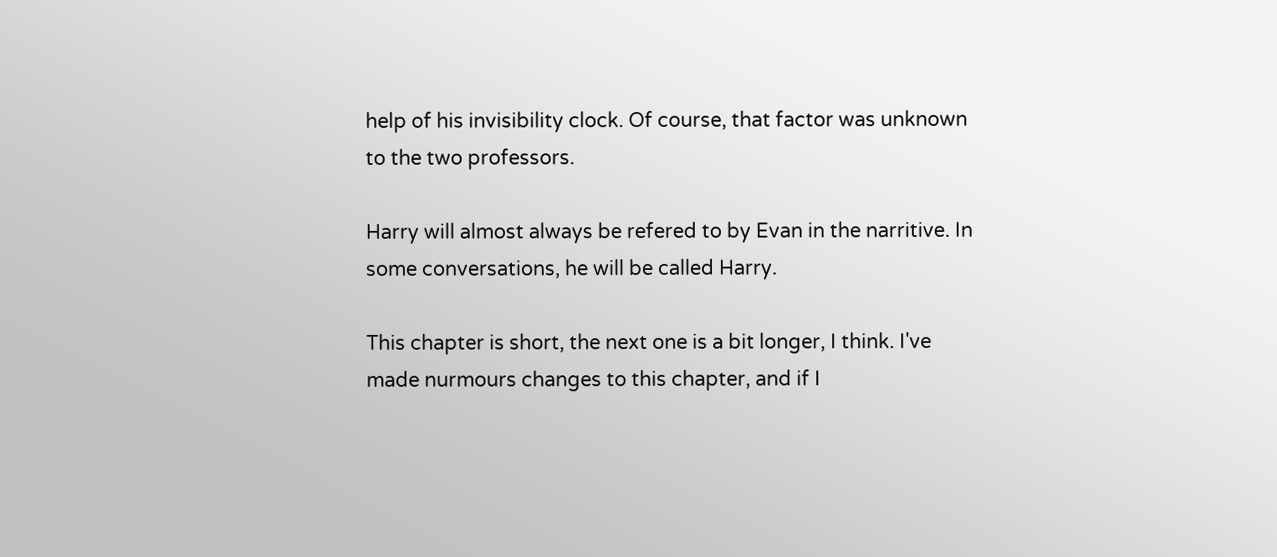help of his invisibility clock. Of course, that factor was unknown to the two professors.

Harry will almost always be refered to by Evan in the narritive. In some conversations, he will be called Harry.

This chapter is short, the next one is a bit longer, I think. I've made nurmours changes to this chapter, and if I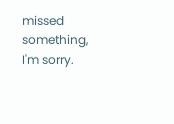missed something, I'm sorry.